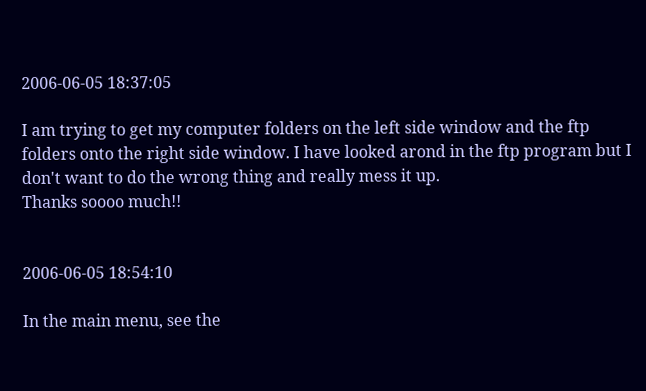2006-06-05 18:37:05

I am trying to get my computer folders on the left side window and the ftp folders onto the right side window. I have looked arond in the ftp program but I don't want to do the wrong thing and really mess it up.
Thanks soooo much!!


2006-06-05 18:54:10

In the main menu, see the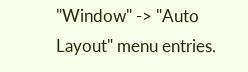"Window" -> "Auto Layout" menu entries.